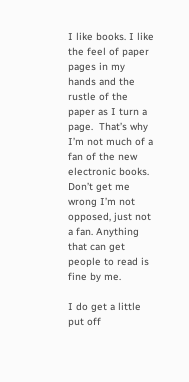I like books. I like the feel of paper pages in my hands and the rustle of the paper as I turn a page.  That’s why I’m not much of a fan of the new electronic books. Don’t get me wrong I’m not opposed, just not a fan. Anything that can get people to read is fine by me.

I do get a little put off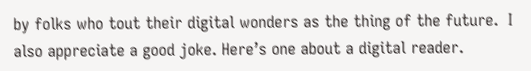by folks who tout their digital wonders as the thing of the future.  I also appreciate a good joke. Here’s one about a digital reader.